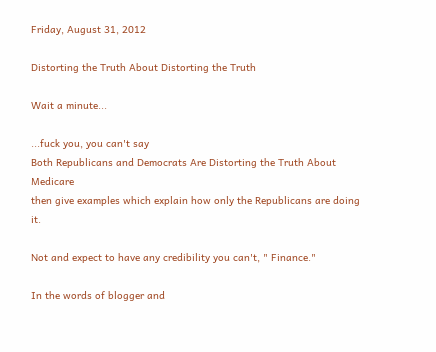Friday, August 31, 2012

Distorting the Truth About Distorting the Truth

Wait a minute...

...fuck you, you can't say
Both Republicans and Democrats Are Distorting the Truth About Medicare
then give examples which explain how only the Republicans are doing it.

Not and expect to have any credibility you can't, " Finance."

In the words of blogger and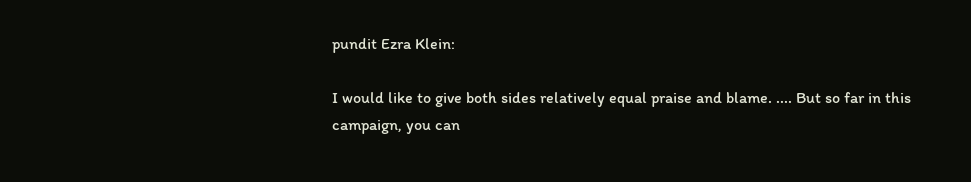pundit Ezra Klein:

I would like to give both sides relatively equal praise and blame. .... But so far in this campaign, you can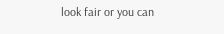look fair or you can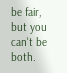be fair, but you can't be both.